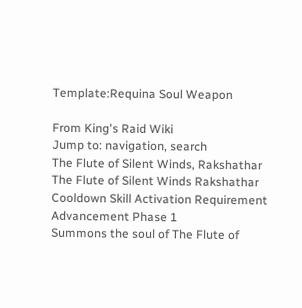Template:Requina Soul Weapon

From King's Raid Wiki
Jump to: navigation, search
The Flute of Silent Winds, Rakshathar
The Flute of Silent Winds Rakshathar
Cooldown Skill Activation Requirement Advancement Phase 1
Summons the soul of The Flute of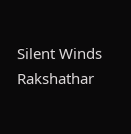Silent Winds Rakshathar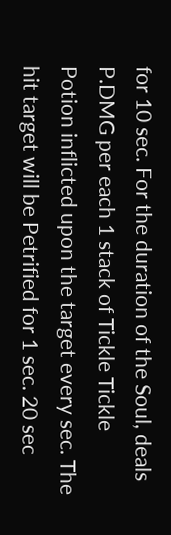for 10 sec. For the duration of the Soul, deals P.DMG per each 1 stack of Tickle Tickle Potion inflicted upon the target every sec. The hit target will be Petrified for 1 sec. 20 sec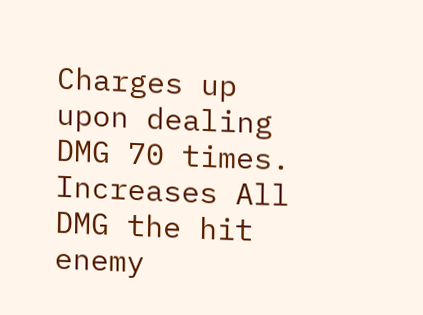Charges up upon dealing DMG 70 times. Increases All DMG the hit enemy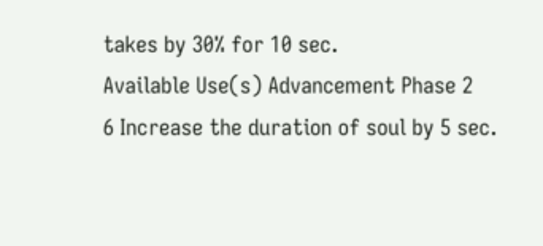takes by 30% for 10 sec.
Available Use(s) Advancement Phase 2
6 Increase the duration of soul by 5 sec.